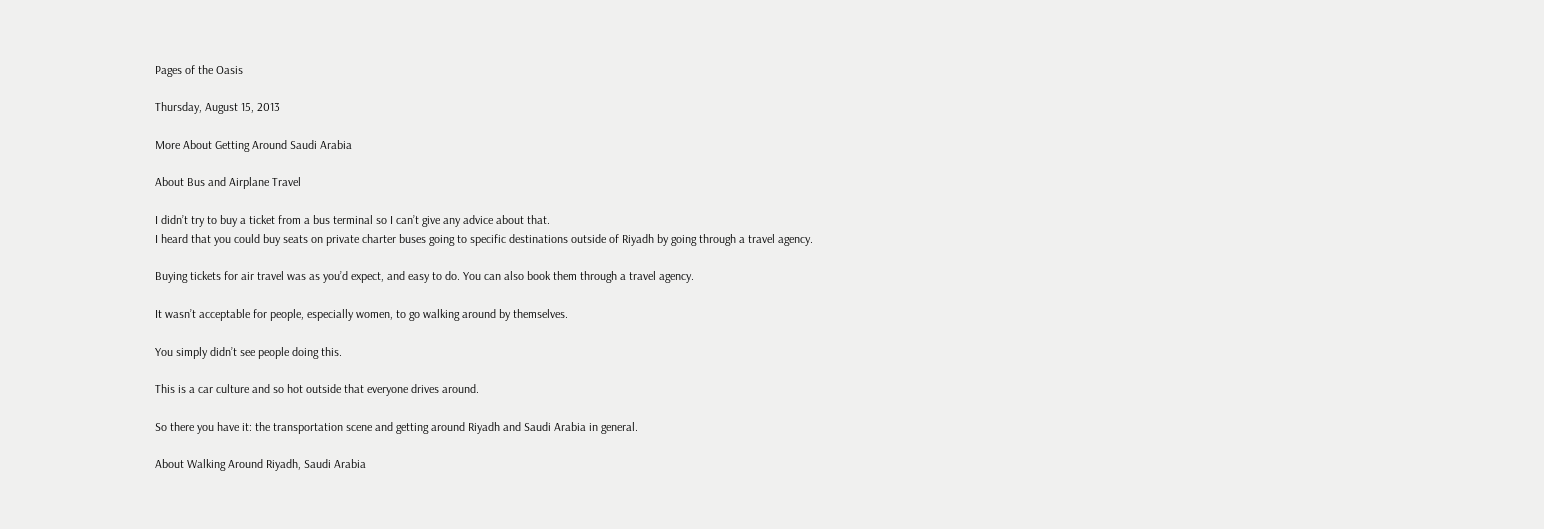Pages of the Oasis

Thursday, August 15, 2013

More About Getting Around Saudi Arabia

About Bus and Airplane Travel

I didn’t try to buy a ticket from a bus terminal so I can’t give any advice about that.
I heard that you could buy seats on private charter buses going to specific destinations outside of Riyadh by going through a travel agency.

Buying tickets for air travel was as you’d expect, and easy to do. You can also book them through a travel agency.

It wasn’t acceptable for people, especially women, to go walking around by themselves.

You simply didn’t see people doing this.

This is a car culture and so hot outside that everyone drives around.

So there you have it: the transportation scene and getting around Riyadh and Saudi Arabia in general.

About Walking Around Riyadh, Saudi Arabia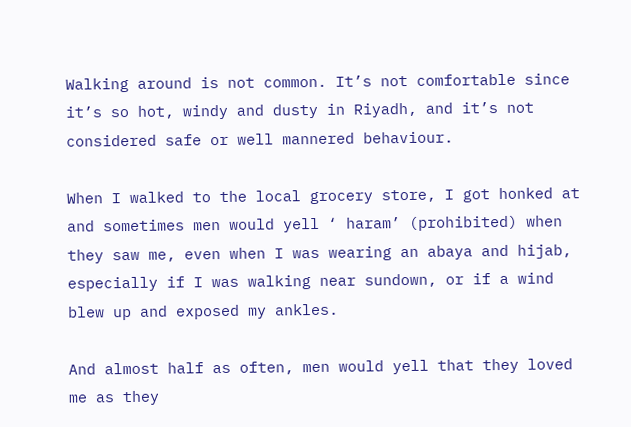Walking around is not common. It’s not comfortable since it’s so hot, windy and dusty in Riyadh, and it’s not considered safe or well mannered behaviour.

When I walked to the local grocery store, I got honked at and sometimes men would yell ‘ haram’ (prohibited) when they saw me, even when I was wearing an abaya and hijab, especially if I was walking near sundown, or if a wind blew up and exposed my ankles.

And almost half as often, men would yell that they loved me as they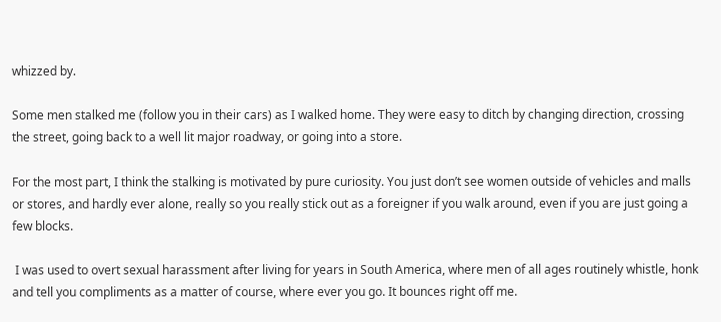whizzed by.

Some men stalked me (follow you in their cars) as I walked home. They were easy to ditch by changing direction, crossing the street, going back to a well lit major roadway, or going into a store.

For the most part, I think the stalking is motivated by pure curiosity. You just don’t see women outside of vehicles and malls or stores, and hardly ever alone, really so you really stick out as a foreigner if you walk around, even if you are just going a few blocks.

 I was used to overt sexual harassment after living for years in South America, where men of all ages routinely whistle, honk and tell you compliments as a matter of course, where ever you go. It bounces right off me.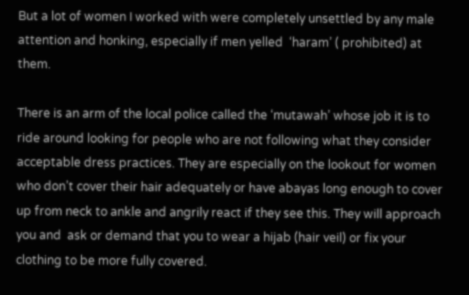But a lot of women I worked with were completely unsettled by any male attention and honking, especially if men yelled  ‘haram’ ( prohibited) at them.

There is an arm of the local police called the ‘mutawah’ whose job it is to ride around looking for people who are not following what they consider acceptable dress practices. They are especially on the lookout for women who don’t cover their hair adequately or have abayas long enough to cover up from neck to ankle and angrily react if they see this. They will approach you and  ask or demand that you to wear a hijab (hair veil) or fix your clothing to be more fully covered.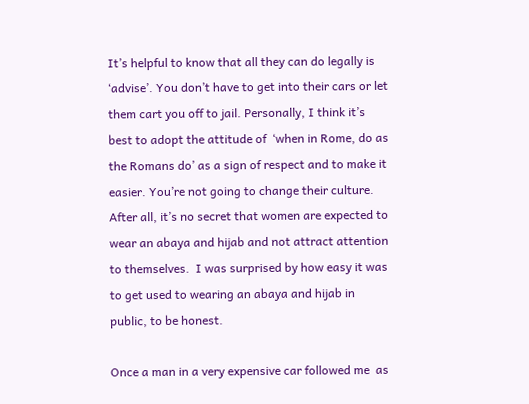It’s helpful to know that all they can do legally is ‘advise’. You don’t have to get into their cars or let them cart you off to jail. Personally, I think it’s best to adopt the attitude of  ‘when in Rome, do as the Romans do’ as a sign of respect and to make it easier. You’re not going to change their culture. After all, it’s no secret that women are expected to wear an abaya and hijab and not attract attention to themselves.  I was surprised by how easy it was to get used to wearing an abaya and hijab in public, to be honest.

Once a man in a very expensive car followed me  as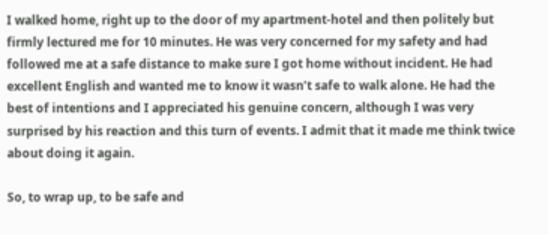I walked home, right up to the door of my apartment-hotel and then politely but firmly lectured me for 10 minutes. He was very concerned for my safety and had followed me at a safe distance to make sure I got home without incident. He had excellent English and wanted me to know it wasn’t safe to walk alone. He had the best of intentions and I appreciated his genuine concern, although I was very surprised by his reaction and this turn of events. I admit that it made me think twice about doing it again.

So, to wrap up, to be safe and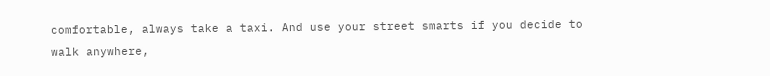comfortable, always take a taxi. And use your street smarts if you decide to walk anywhere,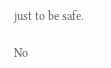just to be safe.

No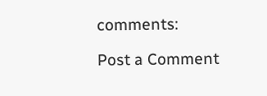comments:

Post a Comment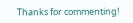Thanks for commenting!